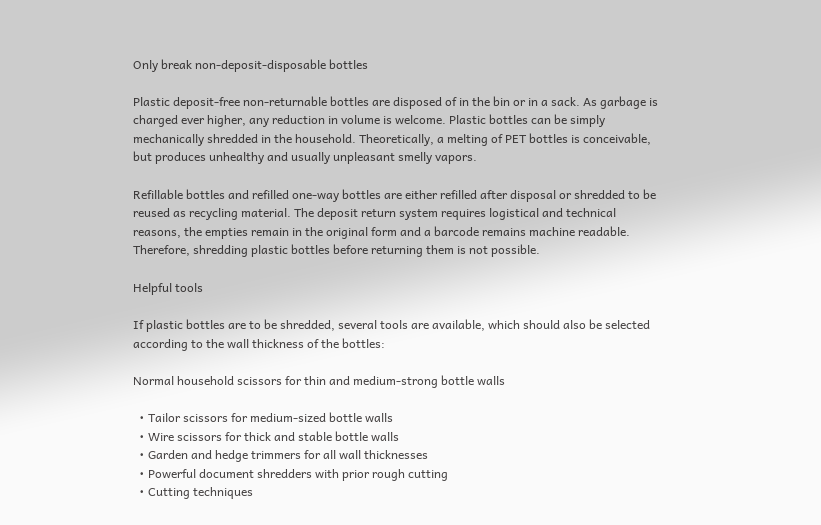Only break non-deposit-disposable bottles

Plastic deposit-free non-returnable bottles are disposed of in the bin or in a sack. As garbage is charged ever higher, any reduction in volume is welcome. Plastic bottles can be simply mechanically shredded in the household. Theoretically, a melting of PET bottles is conceivable, but produces unhealthy and usually unpleasant smelly vapors.

Refillable bottles and refilled one-way bottles are either refilled after disposal or shredded to be reused as recycling material. The deposit return system requires logistical and technical reasons, the empties remain in the original form and a barcode remains machine readable. Therefore, shredding plastic bottles before returning them is not possible.

Helpful tools

If plastic bottles are to be shredded, several tools are available, which should also be selected according to the wall thickness of the bottles:

Normal household scissors for thin and medium-strong bottle walls

  • Tailor scissors for medium-sized bottle walls
  • Wire scissors for thick and stable bottle walls
  • Garden and hedge trimmers for all wall thicknesses
  • Powerful document shredders with prior rough cutting
  • Cutting techniques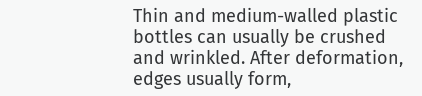Thin and medium-walled plastic bottles can usually be crushed and wrinkled. After deformation, edges usually form,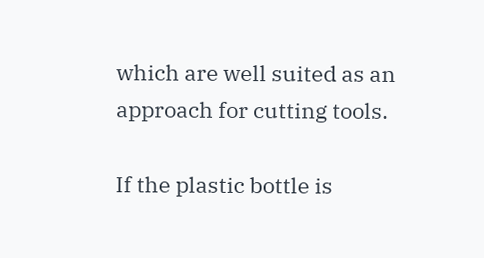which are well suited as an approach for cutting tools.

If the plastic bottle is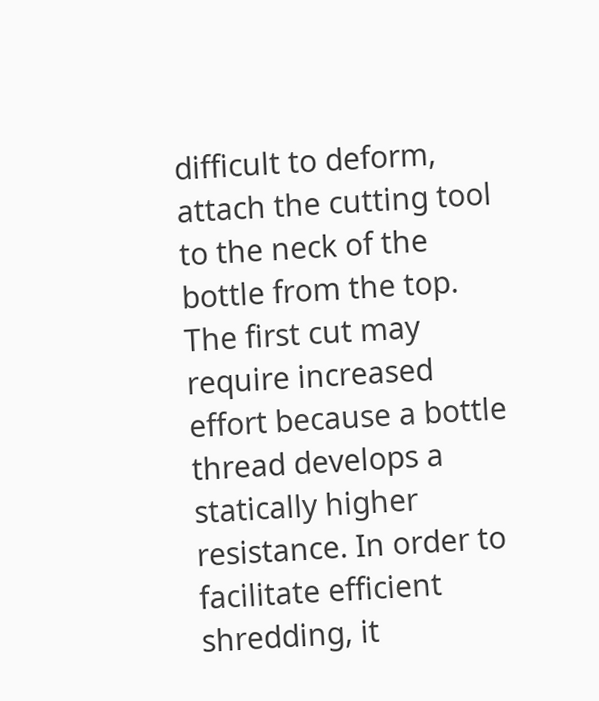difficult to deform, attach the cutting tool to the neck of the bottle from the top. The first cut may require increased effort because a bottle thread develops a statically higher resistance. In order to facilitate efficient shredding, it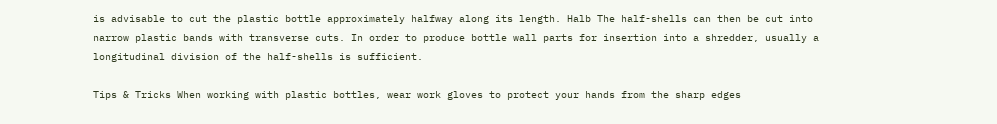is advisable to cut the plastic bottle approximately halfway along its length. Halb The half-shells can then be cut into narrow plastic bands with transverse cuts. In order to produce bottle wall parts for insertion into a shredder, usually a longitudinal division of the half-shells is sufficient.

Tips & Tricks When working with plastic bottles, wear work gloves to protect your hands from the sharp edges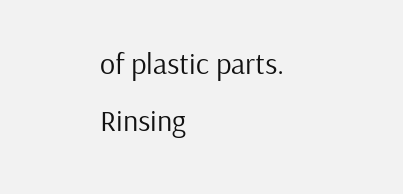of plastic parts. Rinsing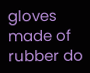gloves made of rubber do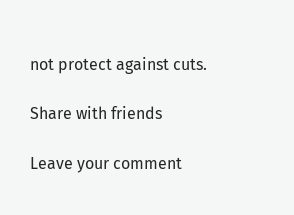not protect against cuts.

Share with friends

Leave your comment